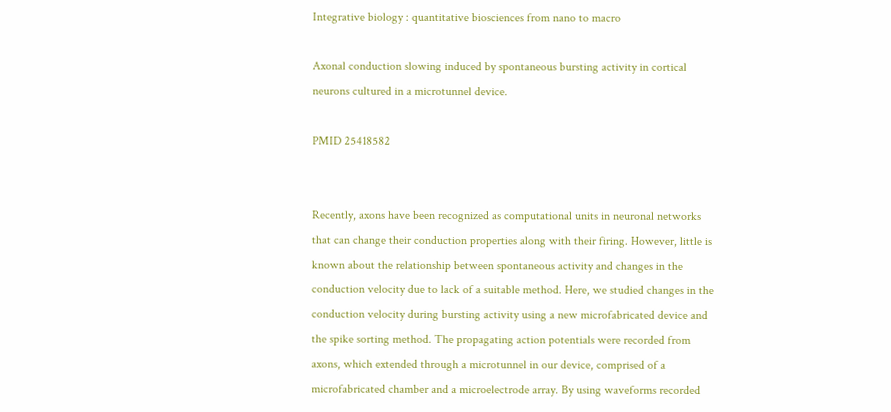Integrative biology : quantitative biosciences from nano to macro

Axonal conduction slowing induced by spontaneous bursting activity in cortical neurons cultured in a microtunnel device.

PMID 25418582


Recently, axons have been recognized as computational units in neuronal networks that can change their conduction properties along with their firing. However, little is known about the relationship between spontaneous activity and changes in the conduction velocity due to lack of a suitable method. Here, we studied changes in the conduction velocity during bursting activity using a new microfabricated device and the spike sorting method. The propagating action potentials were recorded from axons, which extended through a microtunnel in our device, comprised of a microfabricated chamber and a microelectrode array. By using waveforms recorded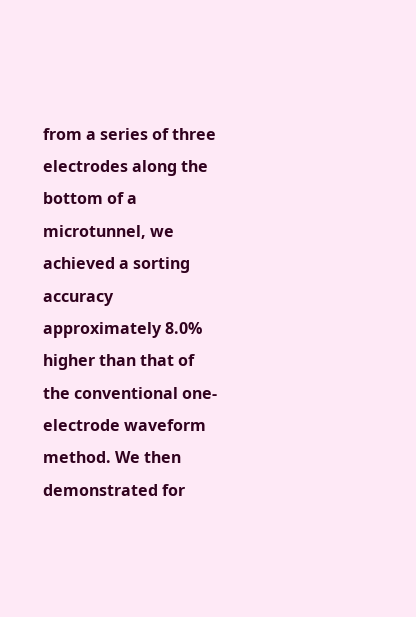from a series of three electrodes along the bottom of a microtunnel, we achieved a sorting accuracy approximately 8.0% higher than that of the conventional one-electrode waveform method. We then demonstrated for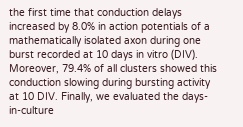the first time that conduction delays increased by 8.0% in action potentials of a mathematically isolated axon during one burst recorded at 10 days in vitro (DIV). Moreover, 79.4% of all clusters showed this conduction slowing during bursting activity at 10 DIV. Finally, we evaluated the days-in-culture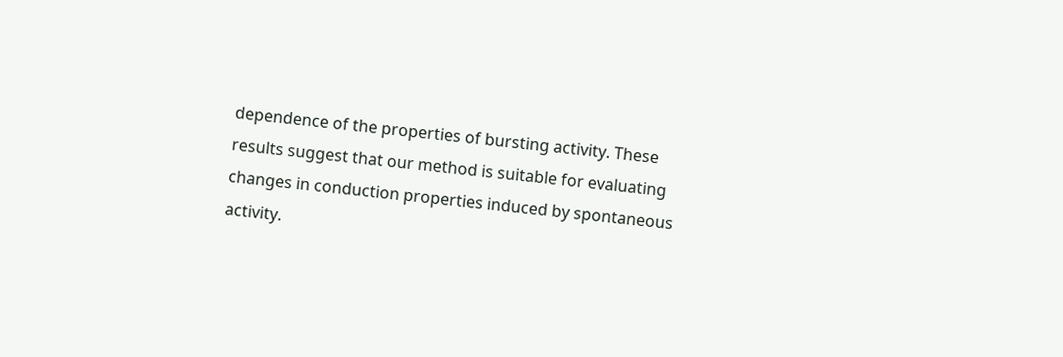dependence of the properties of bursting activity. These results suggest that our method is suitable for evaluating changes in conduction properties induced by spontaneous activity.